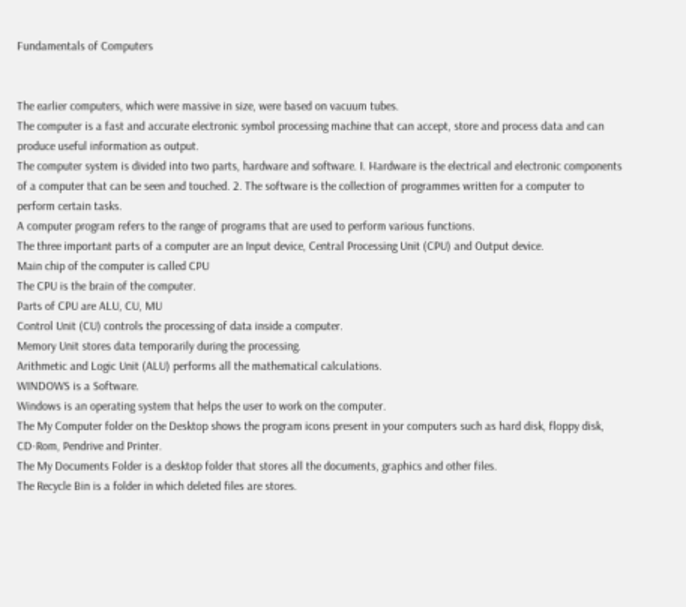Fundamentals of Computers


The earlier computers, which were massive in size, were based on vacuum tubes.
The computer is a fast and accurate electronic symbol processing machine that can accept, store and process data and can produce useful information as output.
The computer system is divided into two parts, hardware and software. I. Hardware is the electrical and electronic components of a computer that can be seen and touched. 2. The software is the collection of programmes written for a computer to perform certain tasks.
A computer program refers to the range of programs that are used to perform various functions.
The three important parts of a computer are an Input device, Central Processing Unit (CPU) and Output device.
Main chip of the computer is called CPU
The CPU is the brain of the computer.
Parts of CPU are ALU, CU, MU
Control Unit (CU) controls the processing of data inside a computer.
Memory Unit stores data temporarily during the processing.
Arithmetic and Logic Unit (ALU) performs all the mathematical calculations.
WINDOWS is a Software.
Windows is an operating system that helps the user to work on the computer.
The My Computer folder on the Desktop shows the program icons present in your computers such as hard disk, floppy disk, CD-Rom, Pendrive and Printer.
The My Documents Folder is a desktop folder that stores all the documents, graphics and other files.
The Recycle Bin is a folder in which deleted files are stores.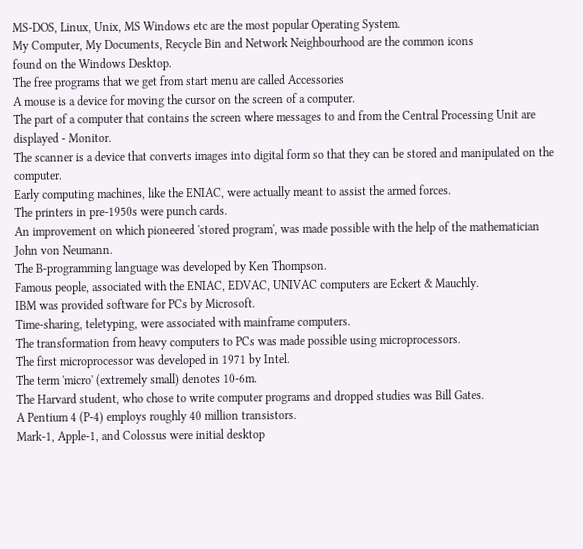MS-DOS, Linux, Unix, MS Windows etc are the most popular Operating System.
My Computer, My Documents, Recycle Bin and Network Neighbourhood are the common icons
found on the Windows Desktop.
The free programs that we get from start menu are called Accessories
A mouse is a device for moving the cursor on the screen of a computer.
The part of a computer that contains the screen where messages to and from the Central Processing Unit are displayed - Monitor.
The scanner is a device that converts images into digital form so that they can be stored and manipulated on the computer.
Early computing machines, like the ENIAC, were actually meant to assist the armed forces.
The printers in pre-1950s were punch cards.
An improvement on which pioneered 'stored program', was made possible with the help of the mathematician John von Neumann.
The B-programming language was developed by Ken Thompson.
Famous people, associated with the ENIAC, EDVAC, UNIVAC computers are Eckert & Mauchly.
IBM was provided software for PCs by Microsoft.
Time-sharing, teletyping, were associated with mainframe computers.
The transformation from heavy computers to PCs was made possible using microprocessors.
The first microprocessor was developed in 1971 by Intel.
The term 'micro' (extremely small) denotes 10-6m.
The Harvard student, who chose to write computer programs and dropped studies was Bill Gates.
A Pentium 4 (P-4) employs roughly 40 million transistors.
Mark-1, Apple-1, and Colossus were initial desktop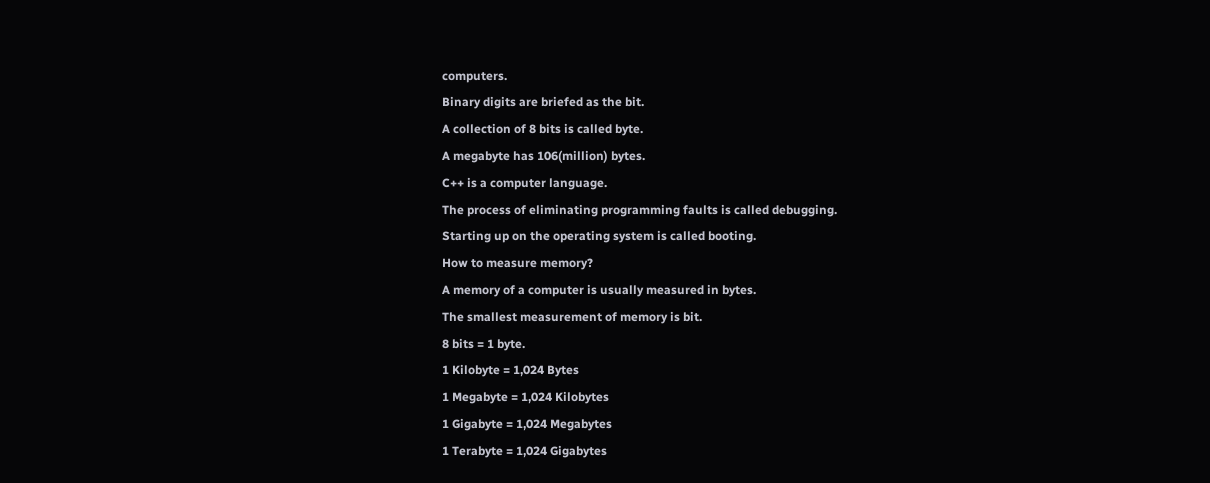computers.
Binary digits are briefed as the bit.
A collection of 8 bits is called byte.
A megabyte has 106(million) bytes.
C++ is a computer language.
The process of eliminating programming faults is called debugging.
Starting up on the operating system is called booting.
How to measure memory?
A memory of a computer is usually measured in bytes.
The smallest measurement of memory is bit.
8 bits = 1 byte.
1 Kilobyte = 1,024 Bytes
1 Megabyte = 1,024 Kilobytes
1 Gigabyte = 1,024 Megabytes
1 Terabyte = 1,024 Gigabytes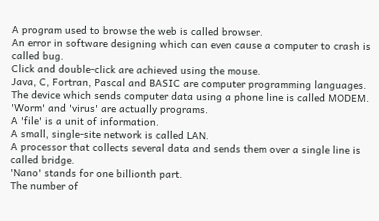A program used to browse the web is called browser.
An error in software designing which can even cause a computer to crash is called bug.
Click and double-click are achieved using the mouse.
Java, C, Fortran, Pascal and BASIC are computer programming languages.
The device which sends computer data using a phone line is called MODEM.
'Worm' and 'virus' are actually programs.
A 'file' is a unit of information.
A small, single-site network is called LAN.
A processor that collects several data and sends them over a single line is called bridge.
'Nano' stands for one billionth part.
The number of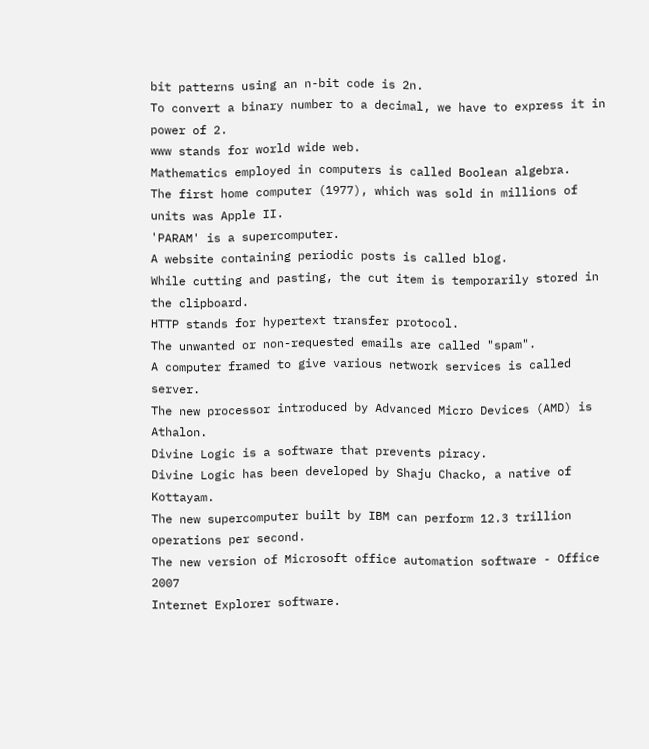bit patterns using an n-bit code is 2n.
To convert a binary number to a decimal, we have to express it in power of 2.
www stands for world wide web.
Mathematics employed in computers is called Boolean algebra.
The first home computer (1977), which was sold in millions of units was Apple II.
'PARAM' is a supercomputer.
A website containing periodic posts is called blog.
While cutting and pasting, the cut item is temporarily stored in the clipboard.
HTTP stands for hypertext transfer protocol.
The unwanted or non-requested emails are called "spam".
A computer framed to give various network services is called server.
The new processor introduced by Advanced Micro Devices (AMD) is Athalon.
Divine Logic is a software that prevents piracy.
Divine Logic has been developed by Shaju Chacko, a native of Kottayam.
The new supercomputer built by IBM can perform 12.3 trillion operations per second.
The new version of Microsoft office automation software - Office 2007
Internet Explorer software.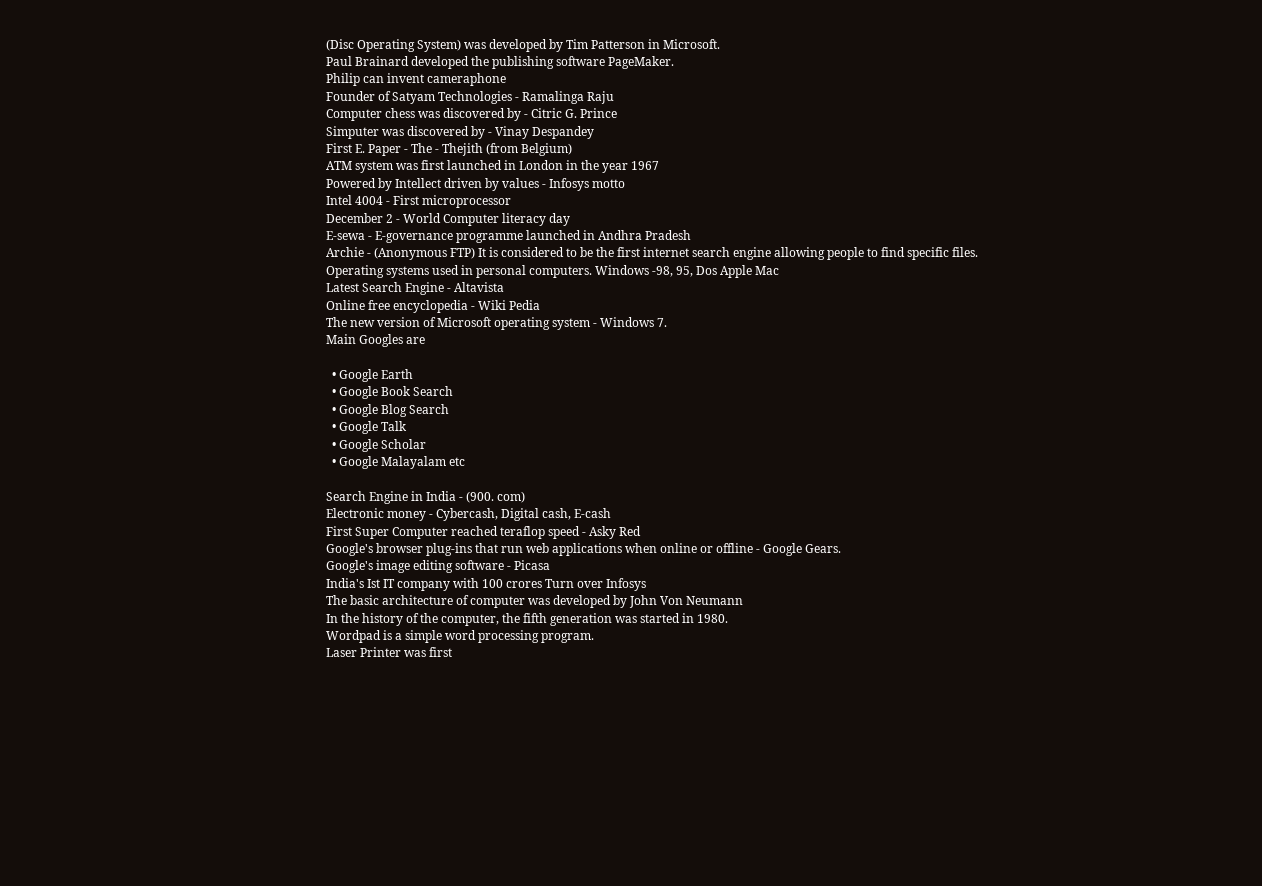(Disc Operating System) was developed by Tim Patterson in Microsoft.
Paul Brainard developed the publishing software PageMaker.
Philip can invent cameraphone
Founder of Satyam Technologies - Ramalinga Raju
Computer chess was discovered by - Citric G. Prince
Simputer was discovered by - Vinay Despandey
First E. Paper - The - Thejith (from Belgium)
ATM system was first launched in London in the year 1967
Powered by Intellect driven by values - Infosys motto
Intel 4004 - First microprocessor
December 2 - World Computer literacy day
E-sewa - E-governance programme launched in Andhra Pradesh
Archie - (Anonymous FTP) It is considered to be the first internet search engine allowing people to find specific files.
Operating systems used in personal computers. Windows -98, 95, Dos Apple Mac
Latest Search Engine - Altavista
Online free encyclopedia - Wiki Pedia
The new version of Microsoft operating system - Windows 7.
Main Googles are

  • Google Earth
  • Google Book Search
  • Google Blog Search
  • Google Talk
  • Google Scholar
  • Google Malayalam etc

Search Engine in India - (900. com)
Electronic money - Cybercash, Digital cash, E-cash
First Super Computer reached teraflop speed - Asky Red
Google's browser plug-ins that run web applications when online or offline - Google Gears.
Google's image editing software - Picasa
India's Ist IT company with 100 crores Turn over Infosys
The basic architecture of computer was developed by John Von Neumann
In the history of the computer, the fifth generation was started in 1980.
Wordpad is a simple word processing program.
Laser Printer was first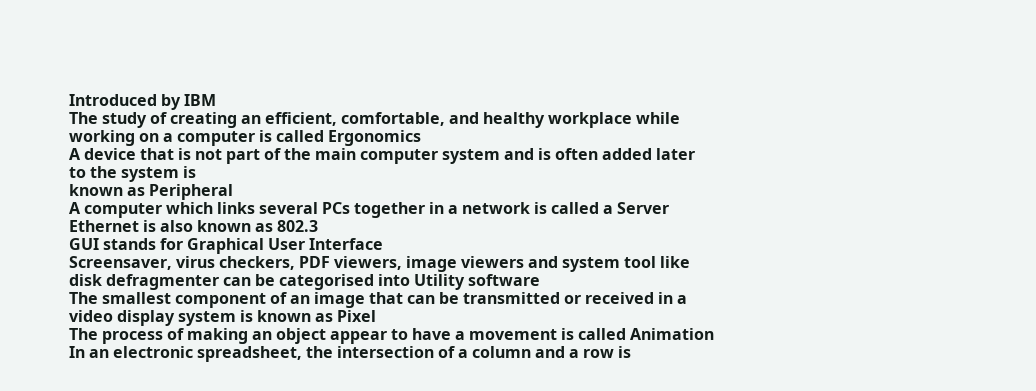Introduced by IBM
The study of creating an efficient, comfortable, and healthy workplace while working on a computer is called Ergonomics
A device that is not part of the main computer system and is often added later to the system is
known as Peripheral
A computer which links several PCs together in a network is called a Server
Ethernet is also known as 802.3
GUI stands for Graphical User Interface
Screensaver, virus checkers, PDF viewers, image viewers and system tool like disk defragmenter can be categorised into Utility software
The smallest component of an image that can be transmitted or received in a video display system is known as Pixel
The process of making an object appear to have a movement is called Animation
In an electronic spreadsheet, the intersection of a column and a row is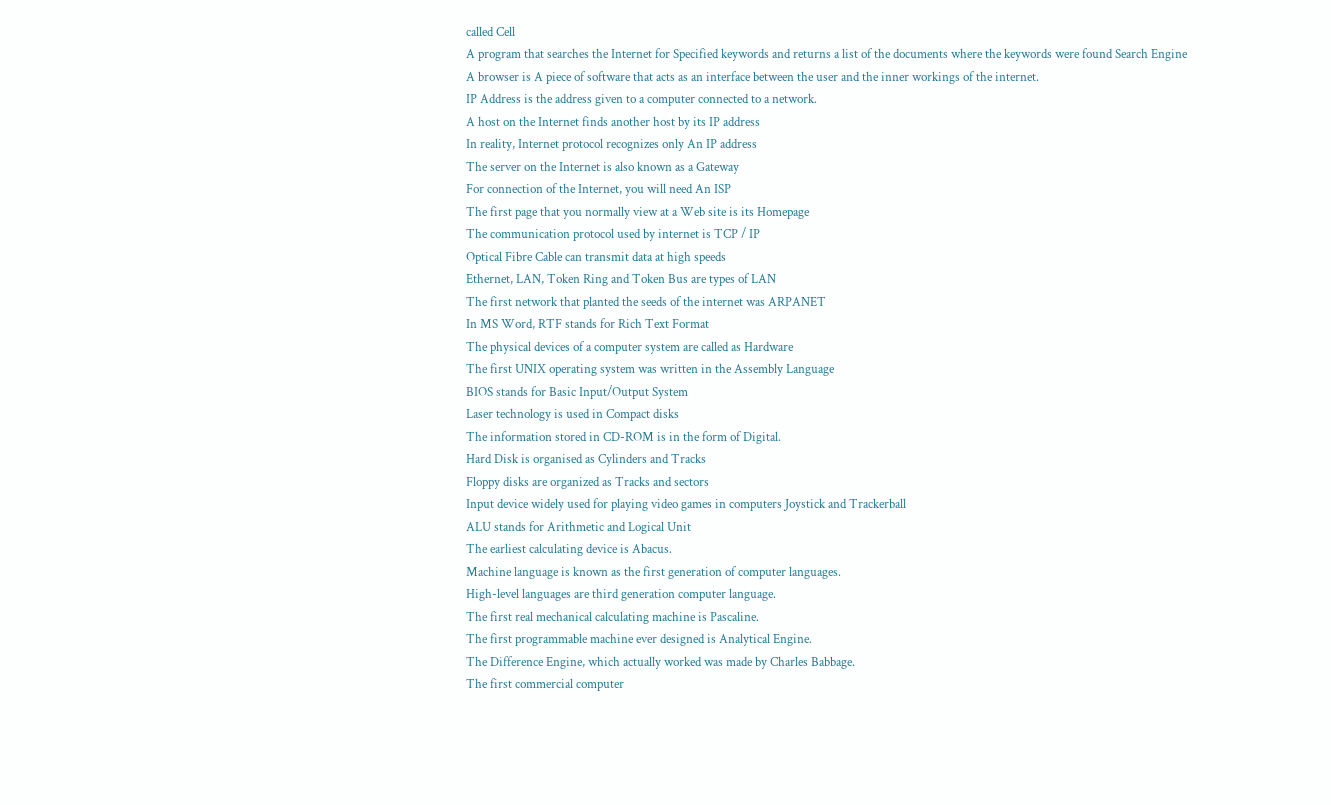called Cell
A program that searches the Internet for Specified keywords and returns a list of the documents where the keywords were found Search Engine
A browser is A piece of software that acts as an interface between the user and the inner workings of the internet.
IP Address is the address given to a computer connected to a network.
A host on the Internet finds another host by its IP address
In reality, Internet protocol recognizes only An IP address
The server on the Internet is also known as a Gateway
For connection of the Internet, you will need An ISP
The first page that you normally view at a Web site is its Homepage
The communication protocol used by internet is TCP / IP
Optical Fibre Cable can transmit data at high speeds
Ethernet, LAN, Token Ring and Token Bus are types of LAN
The first network that planted the seeds of the internet was ARPANET
In MS Word, RTF stands for Rich Text Format
The physical devices of a computer system are called as Hardware
The first UNIX operating system was written in the Assembly Language
BIOS stands for Basic Input/Output System
Laser technology is used in Compact disks
The information stored in CD-ROM is in the form of Digital.
Hard Disk is organised as Cylinders and Tracks
Floppy disks are organized as Tracks and sectors
Input device widely used for playing video games in computers Joystick and Trackerball
ALU stands for Arithmetic and Logical Unit
The earliest calculating device is Abacus.
Machine language is known as the first generation of computer languages.
High-level languages are third generation computer language.
The first real mechanical calculating machine is Pascaline.
The first programmable machine ever designed is Analytical Engine.
The Difference Engine, which actually worked was made by Charles Babbage.
The first commercial computer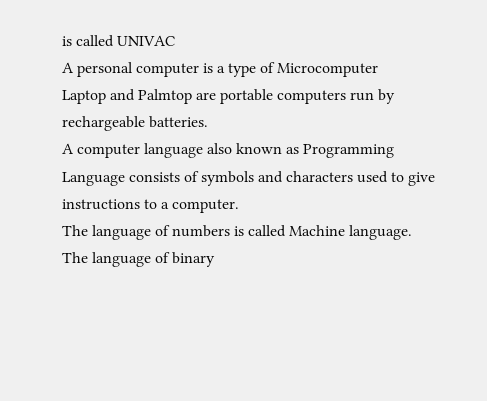is called UNIVAC
A personal computer is a type of Microcomputer
Laptop and Palmtop are portable computers run by rechargeable batteries.
A computer language also known as Programming Language consists of symbols and characters used to give instructions to a computer.
The language of numbers is called Machine language.
The language of binary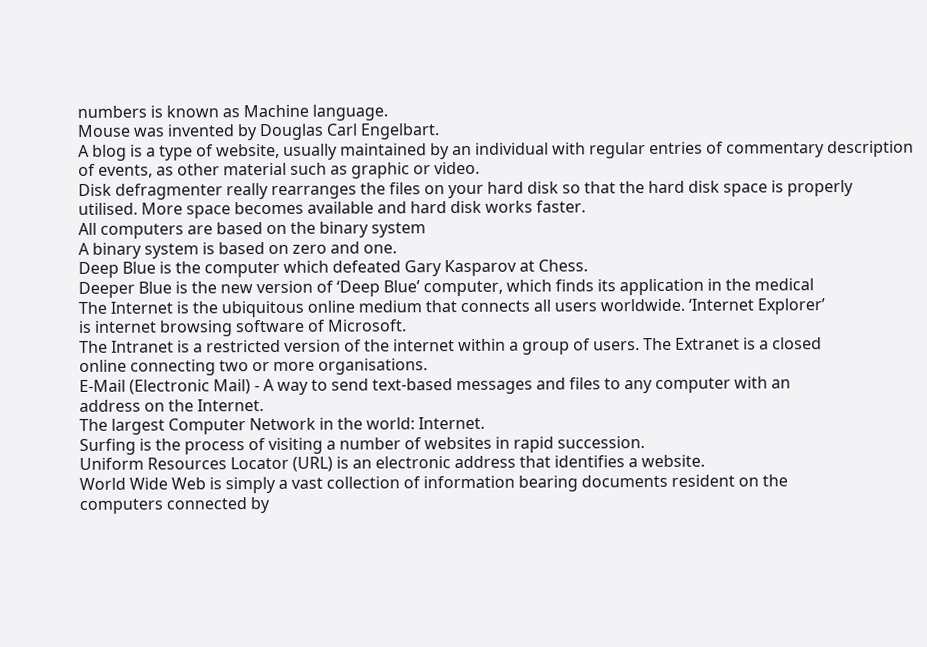numbers is known as Machine language.
Mouse was invented by Douglas Carl Engelbart.
A blog is a type of website, usually maintained by an individual with regular entries of commentary description of events, as other material such as graphic or video.
Disk defragmenter really rearranges the files on your hard disk so that the hard disk space is properly utilised. More space becomes available and hard disk works faster.
All computers are based on the binary system
A binary system is based on zero and one.
Deep Blue is the computer which defeated Gary Kasparov at Chess.
Deeper Blue is the new version of ‘Deep Blue’ computer, which finds its application in the medical
The Internet is the ubiquitous online medium that connects all users worldwide. ‘Internet Explorer’
is internet browsing software of Microsoft.
The Intranet is a restricted version of the internet within a group of users. The Extranet is a closed
online connecting two or more organisations.
E-Mail (Electronic Mail) - A way to send text-based messages and files to any computer with an
address on the Internet.
The largest Computer Network in the world: Internet.
Surfing is the process of visiting a number of websites in rapid succession.
Uniform Resources Locator (URL) is an electronic address that identifies a website.
World Wide Web is simply a vast collection of information bearing documents resident on the
computers connected by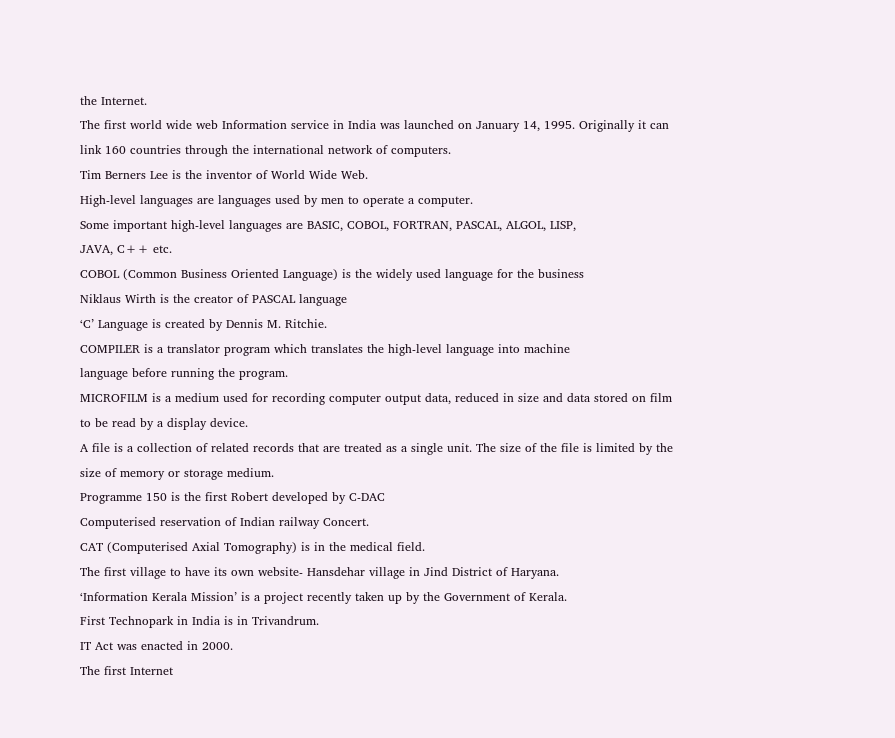the Internet.
The first world wide web Information service in India was launched on January 14, 1995. Originally it can link 160 countries through the international network of computers.
Tim Berners Lee is the inventor of World Wide Web.
High-level languages are languages used by men to operate a computer.
Some important high-level languages are BASIC, COBOL, FORTRAN, PASCAL, ALGOL, LISP,
JAVA, C++ etc.
COBOL (Common Business Oriented Language) is the widely used language for the business
Niklaus Wirth is the creator of PASCAL language
‘C’ Language is created by Dennis M. Ritchie.
COMPILER is a translator program which translates the high-level language into machine
language before running the program.
MICROFILM is a medium used for recording computer output data, reduced in size and data stored on film to be read by a display device.
A file is a collection of related records that are treated as a single unit. The size of the file is limited by the size of memory or storage medium.
Programme 150 is the first Robert developed by C-DAC
Computerised reservation of Indian railway Concert.
CAT (Computerised Axial Tomography) is in the medical field.
The first village to have its own website- Hansdehar village in Jind District of Haryana.
‘Information Kerala Mission’ is a project recently taken up by the Government of Kerala.
First Technopark in India is in Trivandrum.
IT Act was enacted in 2000.
The first Internet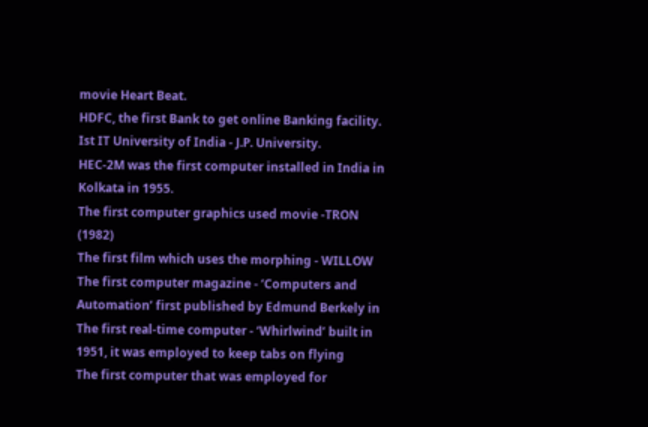movie Heart Beat.
HDFC, the first Bank to get online Banking facility.
Ist IT University of India - J.P. University.
HEC-2M was the first computer installed in India in Kolkata in 1955.
The first computer graphics used movie -TRON (1982)
The first film which uses the morphing - WILLOW
The first computer magazine - ‘Computers and Automation’ first published by Edmund Berkely in
The first real-time computer - ‘Whirlwind’ built in 1951, it was employed to keep tabs on flying
The first computer that was employed for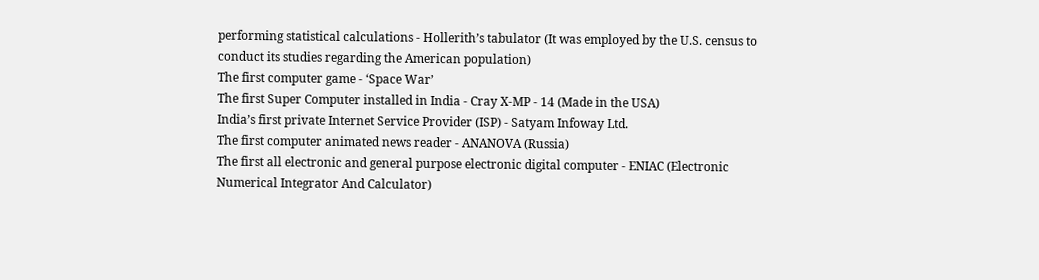performing statistical calculations - Hollerith’s tabulator (It was employed by the U.S. census to conduct its studies regarding the American population)
The first computer game - ‘Space War’
The first Super Computer installed in India - Cray X-MP - 14 (Made in the USA)
India’s first private Internet Service Provider (ISP) - Satyam Infoway Ltd.
The first computer animated news reader - ANANOVA (Russia)
The first all electronic and general purpose electronic digital computer - ENIAC (Electronic Numerical Integrator And Calculator)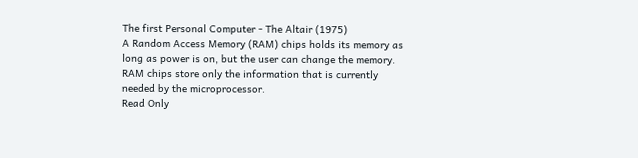The first Personal Computer - The Altair (1975)
A Random Access Memory (RAM) chips holds its memory as long as power is on, but the user can change the memory. RAM chips store only the information that is currently needed by the microprocessor.
Read Only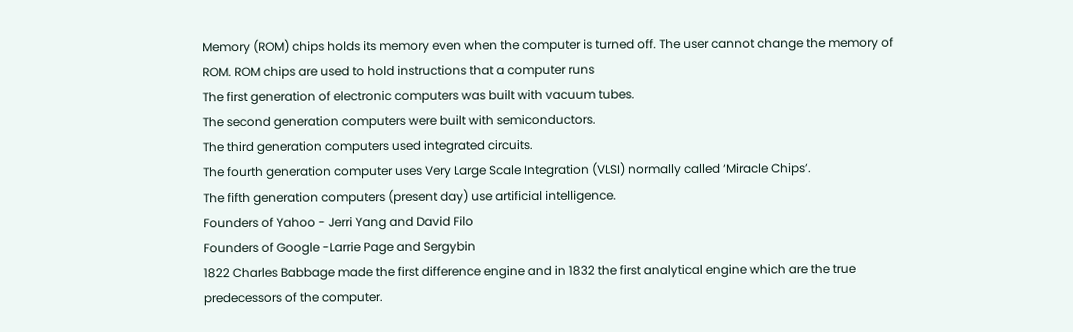Memory (ROM) chips holds its memory even when the computer is turned off. The user cannot change the memory of ROM. ROM chips are used to hold instructions that a computer runs
The first generation of electronic computers was built with vacuum tubes.
The second generation computers were built with semiconductors.
The third generation computers used integrated circuits.
The fourth generation computer uses Very Large Scale Integration (VLSI) normally called ‘Miracle Chips’.
The fifth generation computers (present day) use artificial intelligence.
Founders of Yahoo - Jerri Yang and David Filo
Founders of Google -Larrie Page and Sergybin
1822 Charles Babbage made the first difference engine and in 1832 the first analytical engine which are the true predecessors of the computer.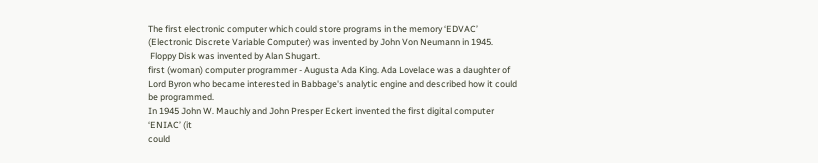The first electronic computer which could store programs in the memory ‘EDVAC’ (Electronic Discrete Variable Computer) was invented by John Von Neumann in 1945.
 Floppy Disk was invented by Alan Shugart.
first (woman) computer programmer - Augusta Ada King. Ada Lovelace was a daughter of  Lord Byron who became interested in Babbage's analytic engine and described how it could be programmed.
In 1945 John W. Mauchly and John Presper Eckert invented the first digital computer ‘ENIAC’ (it
could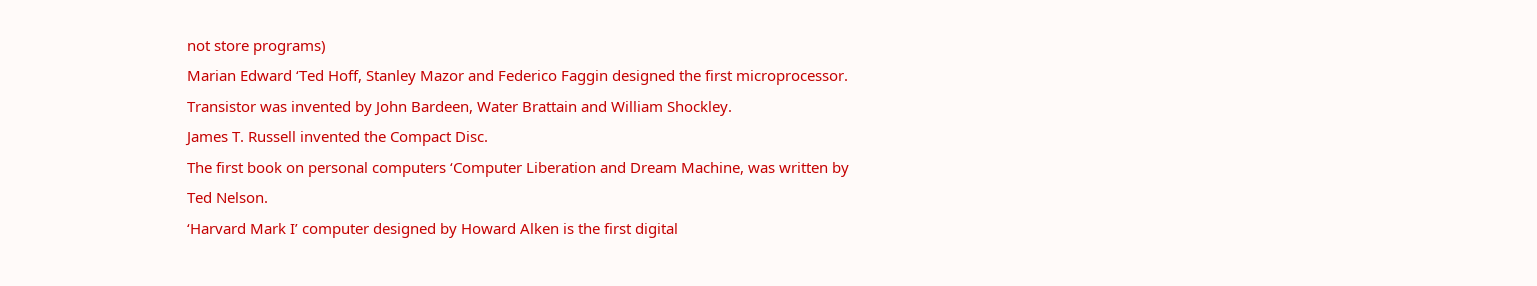not store programs)
Marian Edward ‘Ted Hoff, Stanley Mazor and Federico Faggin designed the first microprocessor.
Transistor was invented by John Bardeen, Water Brattain and William Shockley.
James T. Russell invented the Compact Disc.
The first book on personal computers ‘Computer Liberation and Dream Machine, was written by
Ted Nelson.
‘Harvard Mark I’ computer designed by Howard Alken is the first digital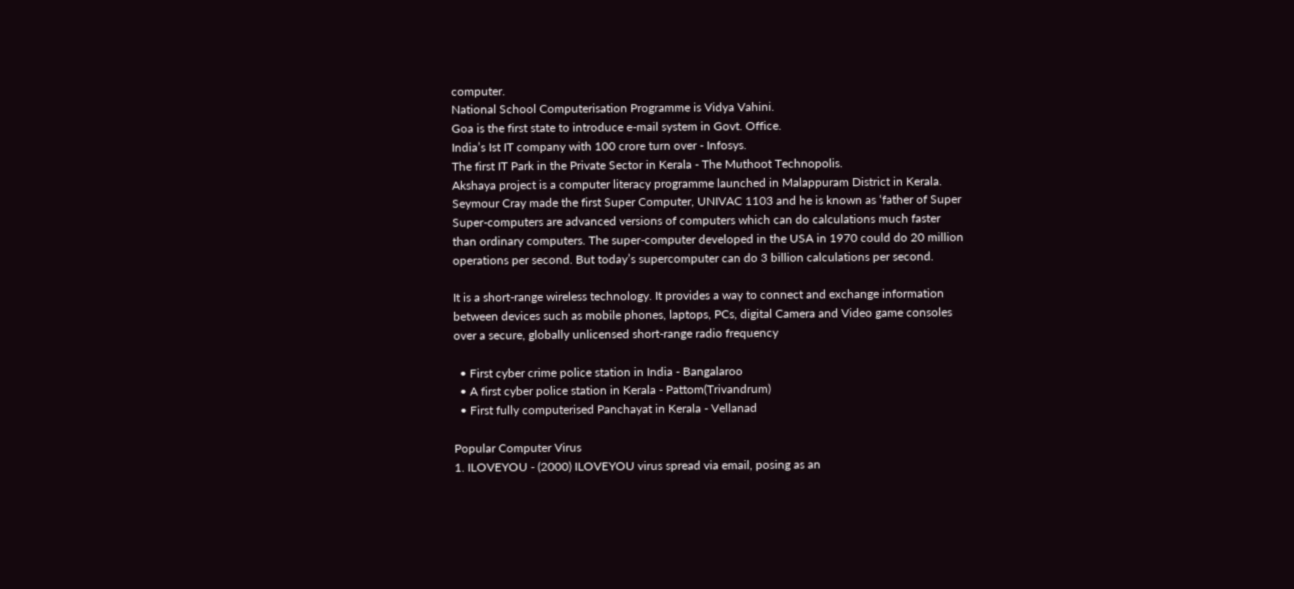computer.
National School Computerisation Programme is Vidya Vahini.
Goa is the first state to introduce e-mail system in Govt. Office.
India’s Ist IT company with 100 crore turn over - Infosys.
The first IT Park in the Private Sector in Kerala - The Muthoot Technopolis.
Akshaya project is a computer literacy programme launched in Malappuram District in Kerala.
Seymour Cray made the first Super Computer, UNIVAC 1103 and he is known as ‘father of Super
Super-computers are advanced versions of computers which can do calculations much faster
than ordinary computers. The super-computer developed in the USA in 1970 could do 20 million
operations per second. But today’s supercomputer can do 3 billion calculations per second.

It is a short-range wireless technology. It provides a way to connect and exchange information between devices such as mobile phones, laptops, PCs, digital Camera and Video game consoles over a secure, globally unlicensed short-range radio frequency

  • First cyber crime police station in India - Bangalaroo
  • A first cyber police station in Kerala - Pattom(Trivandrum)
  • First fully computerised Panchayat in Kerala - Vellanad

Popular Computer Virus
1. ILOVEYOU - (2000) ILOVEYOU virus spread via email, posing as an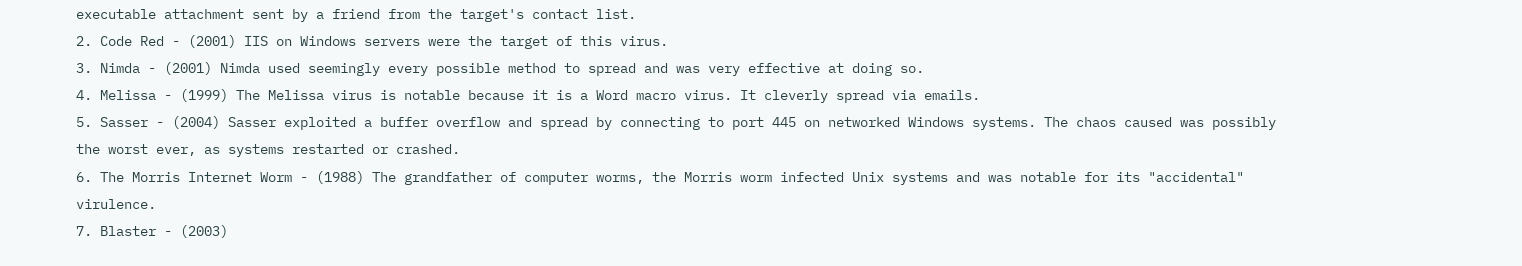executable attachment sent by a friend from the target's contact list.
2. Code Red - (2001) IIS on Windows servers were the target of this virus.
3. Nimda - (2001) Nimda used seemingly every possible method to spread and was very effective at doing so.
4. Melissa - (1999) The Melissa virus is notable because it is a Word macro virus. It cleverly spread via emails.
5. Sasser - (2004) Sasser exploited a buffer overflow and spread by connecting to port 445 on networked Windows systems. The chaos caused was possibly the worst ever, as systems restarted or crashed.
6. The Morris Internet Worm - (1988) The grandfather of computer worms, the Morris worm infected Unix systems and was notable for its "accidental" virulence.
7. Blaster - (2003)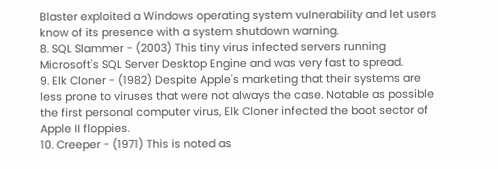Blaster exploited a Windows operating system vulnerability and let users know of its presence with a system shutdown warning.
8. SQL Slammer - (2003) This tiny virus infected servers running Microsoft's SQL Server Desktop Engine and was very fast to spread.
9. Elk Cloner - (1982) Despite Apple's marketing that their systems are less prone to viruses that were not always the case. Notable as possible the first personal computer virus, Elk Cloner infected the boot sector of Apple II floppies.
10. Creeper - (1971) This is noted as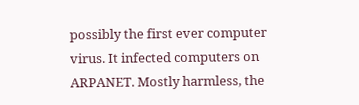possibly the first ever computer virus. It infected computers on
ARPANET. Mostly harmless, the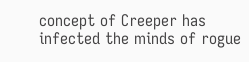concept of Creeper has infected the minds of rogue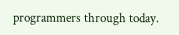programmers through today.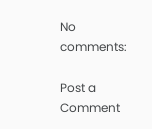No comments:

Post a Comment